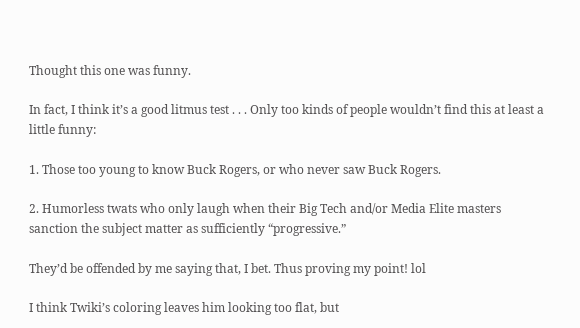Thought this one was funny.

In fact, I think it’s a good litmus test . . . Only too kinds of people wouldn’t find this at least a little funny:

1. Those too young to know Buck Rogers, or who never saw Buck Rogers.

2. Humorless twats who only laugh when their Big Tech and/or Media Elite masters sanction the subject matter as sufficiently “progressive.”

They’d be offended by me saying that, I bet. Thus proving my point! lol

I think Twiki’s coloring leaves him looking too flat, but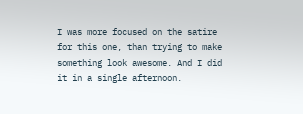I was more focused on the satire for this one, than trying to make something look awesome. And I did it in a single afternoon.